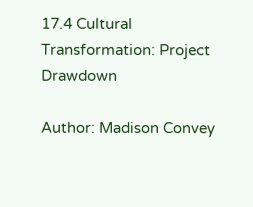17.4 Cultural Transformation: Project Drawdown

Author: Madison Convey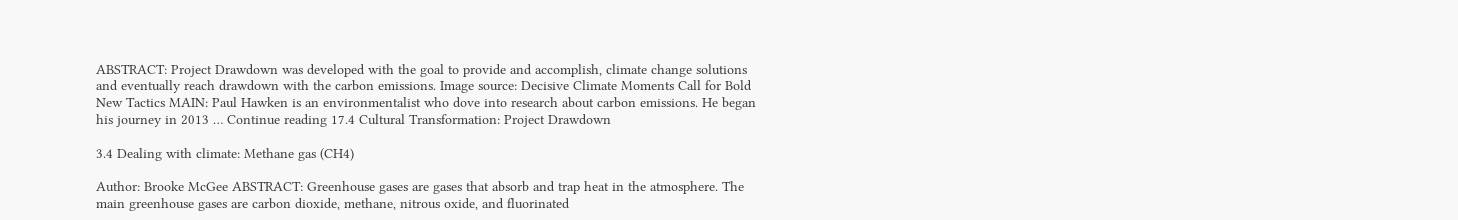ABSTRACT: Project Drawdown was developed with the goal to provide and accomplish, climate change solutions and eventually reach drawdown with the carbon emissions. Image source: Decisive Climate Moments Call for Bold New Tactics MAIN: Paul Hawken is an environmentalist who dove into research about carbon emissions. He began his journey in 2013 … Continue reading 17.4 Cultural Transformation: Project Drawdown

3.4 Dealing with climate: Methane gas (CH4)

Author: Brooke McGee ABSTRACT: Greenhouse gases are gases that absorb and trap heat in the atmosphere. The main greenhouse gases are carbon dioxide, methane, nitrous oxide, and fluorinated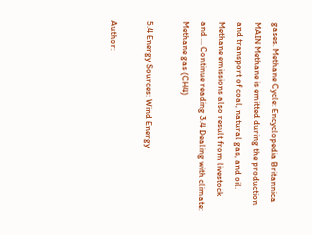gases. Methane Cycle: Encyclopedia Britannica MAIN Methane is emitted during the production and transport of coal, natural gas, and oil. Methane emissions also result from livestock and … Continue reading 3.4 Dealing with climate: Methane gas (CH4)

5.4 Energy Sources: Wind Energy

Author: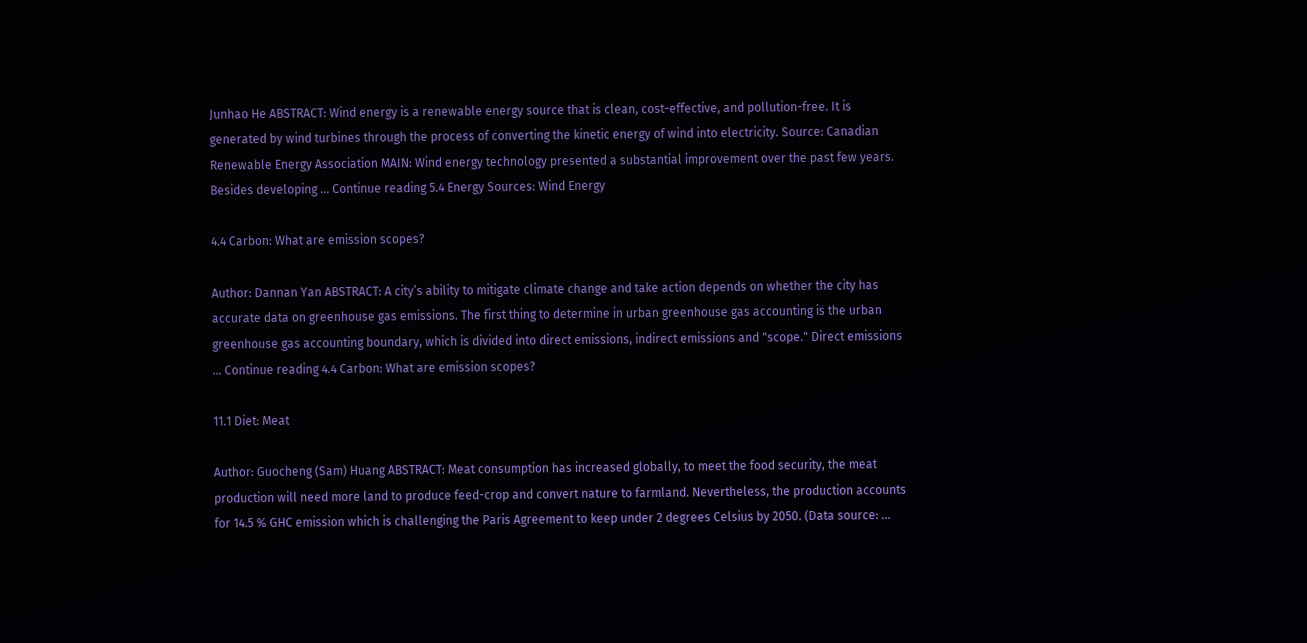Junhao He ABSTRACT: Wind energy is a renewable energy source that is clean, cost-effective, and pollution-free. It is generated by wind turbines through the process of converting the kinetic energy of wind into electricity. Source: Canadian Renewable Energy Association MAIN: Wind energy technology presented a substantial improvement over the past few years. Besides developing … Continue reading 5.4 Energy Sources: Wind Energy

4.4 Carbon: What are emission scopes?

Author: Dannan Yan ABSTRACT: A city’s ability to mitigate climate change and take action depends on whether the city has accurate data on greenhouse gas emissions. The first thing to determine in urban greenhouse gas accounting is the urban greenhouse gas accounting boundary, which is divided into direct emissions, indirect emissions and "scope." Direct emissions … Continue reading 4.4 Carbon: What are emission scopes?

11.1 Diet: Meat

Author: Guocheng (Sam) Huang ABSTRACT: Meat consumption has increased globally, to meet the food security, the meat production will need more land to produce feed-crop and convert nature to farmland. Nevertheless, the production accounts for 14.5 % GHC emission which is challenging the Paris Agreement to keep under 2 degrees Celsius by 2050. (Data source: …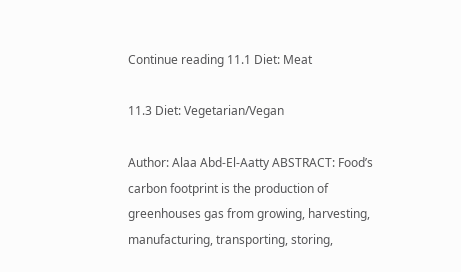Continue reading 11.1 Diet: Meat

11.3 Diet: Vegetarian/Vegan

Author: Alaa Abd-El-Aatty ABSTRACT: Food’s carbon footprint is the production of greenhouses gas from growing, harvesting, manufacturing, transporting, storing,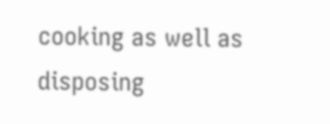cooking as well as disposing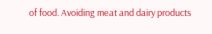of food. Avoiding meat and dairy products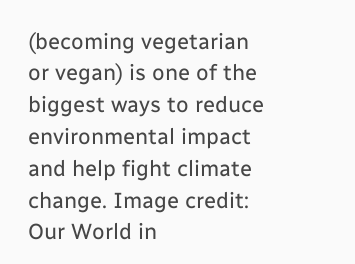(becoming vegetarian or vegan) is one of the biggest ways to reduce environmental impact and help fight climate change. Image credit: Our World in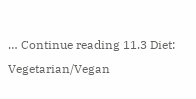… Continue reading 11.3 Diet: Vegetarian/Vegan